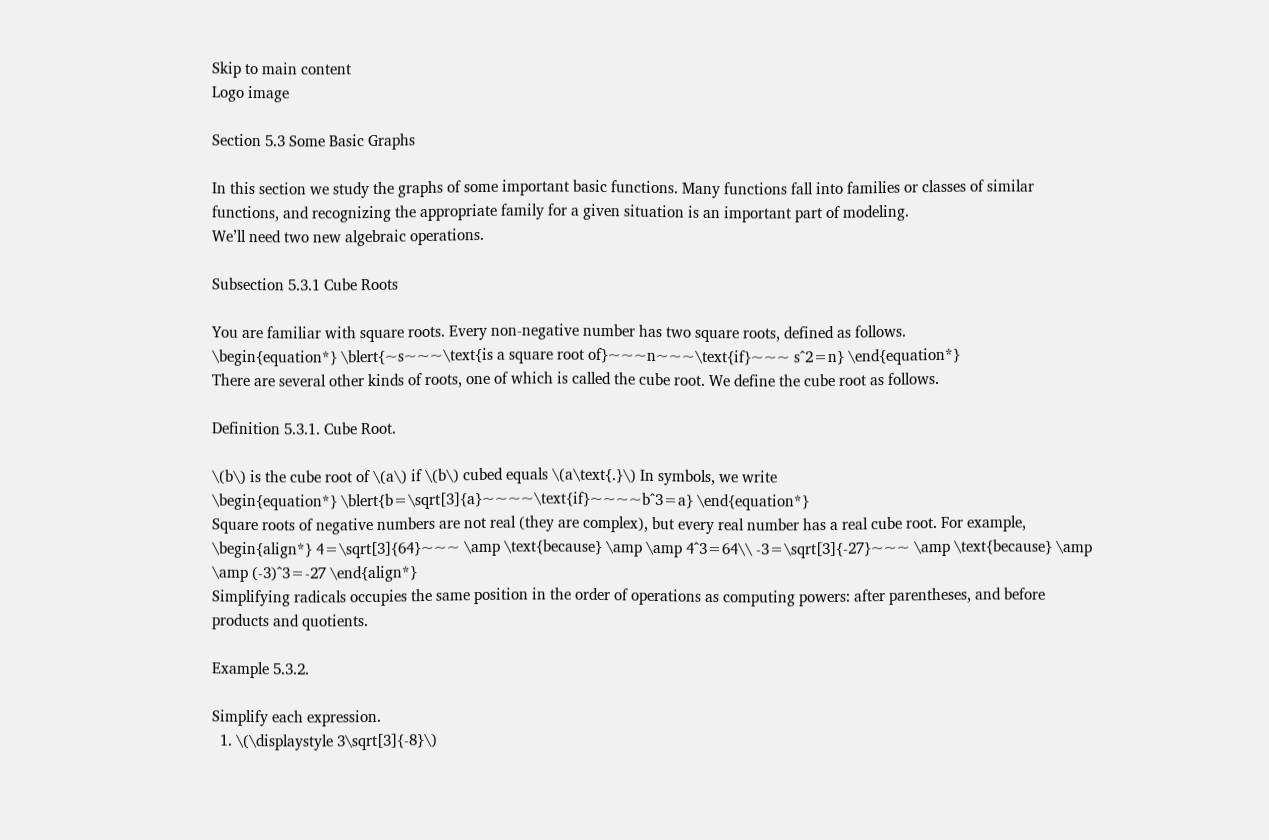Skip to main content
Logo image

Section 5.3 Some Basic Graphs

In this section we study the graphs of some important basic functions. Many functions fall into families or classes of similar functions, and recognizing the appropriate family for a given situation is an important part of modeling.
We’ll need two new algebraic operations.

Subsection 5.3.1 Cube Roots

You are familiar with square roots. Every non-negative number has two square roots, defined as follows.
\begin{equation*} \blert{~s~~~\text{is a square root of}~~~n~~~\text{if}~~~ s^2=n} \end{equation*}
There are several other kinds of roots, one of which is called the cube root. We define the cube root as follows.

Definition 5.3.1. Cube Root.

\(b\) is the cube root of \(a\) if \(b\) cubed equals \(a\text{.}\) In symbols, we write
\begin{equation*} \blert{b=\sqrt[3]{a}~~~~\text{if}~~~~b^3=a} \end{equation*}
Square roots of negative numbers are not real (they are complex), but every real number has a real cube root. For example,
\begin{align*} 4=\sqrt[3]{64}~~~ \amp \text{because} \amp \amp 4^3=64\\ -3=\sqrt[3]{-27}~~~ \amp \text{because} \amp \amp (-3)^3=-27 \end{align*}
Simplifying radicals occupies the same position in the order of operations as computing powers: after parentheses, and before products and quotients.

Example 5.3.2.

Simplify each expression.
  1. \(\displaystyle 3\sqrt[3]{-8}\)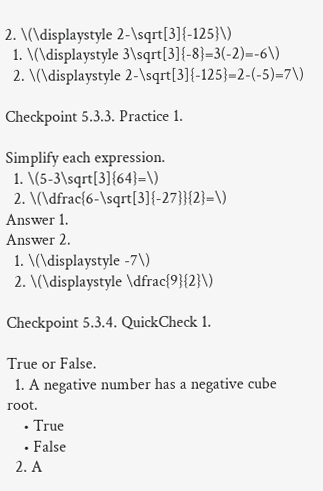2. \(\displaystyle 2-\sqrt[3]{-125}\)
  1. \(\displaystyle 3\sqrt[3]{-8}=3(-2)=-6\)
  2. \(\displaystyle 2-\sqrt[3]{-125}=2-(-5)=7\)

Checkpoint 5.3.3. Practice 1.

Simplify each expression.
  1. \(5-3\sqrt[3]{64}=\)
  2. \(\dfrac{6-\sqrt[3]{-27}}{2}=\)
Answer 1.
Answer 2.
  1. \(\displaystyle -7\)
  2. \(\displaystyle \dfrac{9}{2}\)

Checkpoint 5.3.4. QuickCheck 1.

True or False.
  1. A negative number has a negative cube root.
    • True
    • False
  2. A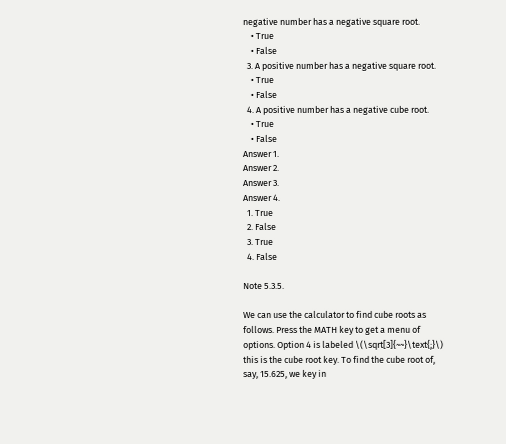negative number has a negative square root.
    • True
    • False
  3. A positive number has a negative square root.
    • True
    • False
  4. A positive number has a negative cube root.
    • True
    • False
Answer 1.
Answer 2.
Answer 3.
Answer 4.
  1. True
  2. False
  3. True
  4. False

Note 5.3.5.

We can use the calculator to find cube roots as follows. Press the MATH key to get a menu of options. Option 4 is labeled \(\sqrt[3]{~~}\text{;}\) this is the cube root key. To find the cube root of, say, 15.625, we key in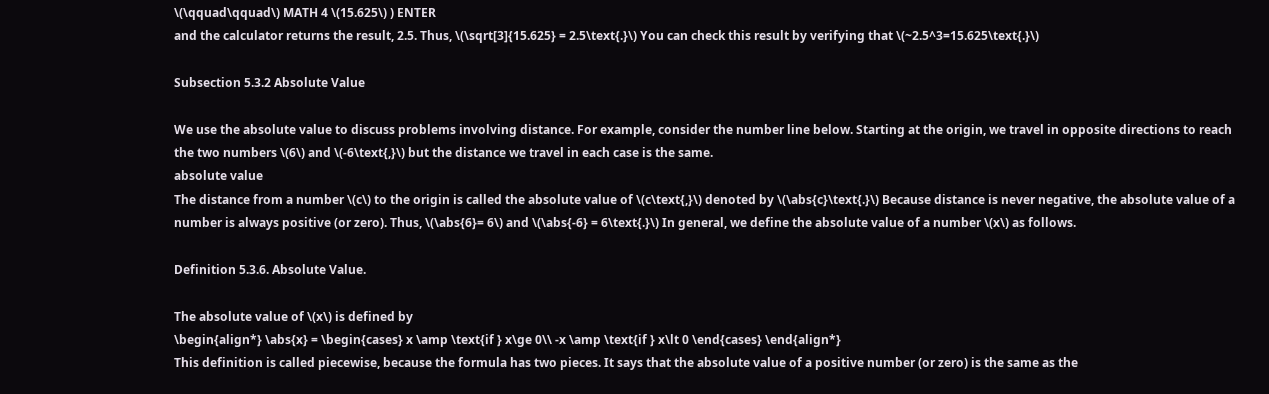\(\qquad\qquad\) MATH 4 \(15.625\) ) ENTER
and the calculator returns the result, 2.5. Thus, \(\sqrt[3]{15.625} = 2.5\text{.}\) You can check this result by verifying that \(~2.5^3=15.625\text{.}\)

Subsection 5.3.2 Absolute Value

We use the absolute value to discuss problems involving distance. For example, consider the number line below. Starting at the origin, we travel in opposite directions to reach the two numbers \(6\) and \(-6\text{,}\) but the distance we travel in each case is the same.
absolute value
The distance from a number \(c\) to the origin is called the absolute value of \(c\text{,}\) denoted by \(\abs{c}\text{.}\) Because distance is never negative, the absolute value of a number is always positive (or zero). Thus, \(\abs{6}= 6\) and \(\abs{-6} = 6\text{.}\) In general, we define the absolute value of a number \(x\) as follows.

Definition 5.3.6. Absolute Value.

The absolute value of \(x\) is defined by
\begin{align*} \abs{x} = \begin{cases} x \amp \text{if } x\ge 0\\ -x \amp \text{if } x\lt 0 \end{cases} \end{align*}
This definition is called piecewise, because the formula has two pieces. It says that the absolute value of a positive number (or zero) is the same as the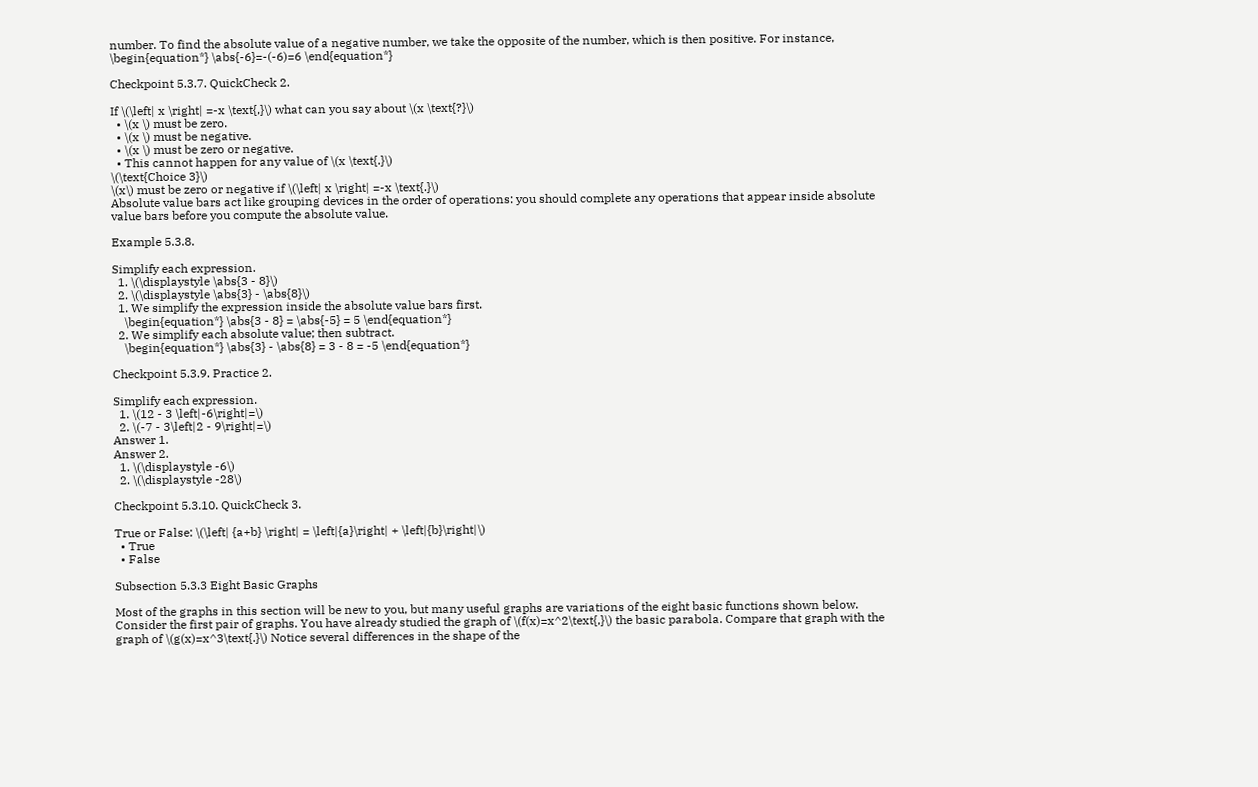number. To find the absolute value of a negative number, we take the opposite of the number, which is then positive. For instance,
\begin{equation*} \abs{-6}=-(-6)=6 \end{equation*}

Checkpoint 5.3.7. QuickCheck 2.

If \(\left| x \right| =-x \text{,}\) what can you say about \(x \text{?}\)
  • \(x \) must be zero.
  • \(x \) must be negative.
  • \(x \) must be zero or negative.
  • This cannot happen for any value of \(x \text{.}\)
\(\text{Choice 3}\)
\(x\) must be zero or negative if \(\left| x \right| =-x \text{.}\)
Absolute value bars act like grouping devices in the order of operations: you should complete any operations that appear inside absolute value bars before you compute the absolute value.

Example 5.3.8.

Simplify each expression.
  1. \(\displaystyle \abs{3 - 8}\)
  2. \(\displaystyle \abs{3} - \abs{8}\)
  1. We simplify the expression inside the absolute value bars first.
    \begin{equation*} \abs{3 - 8} = \abs{-5} = 5 \end{equation*}
  2. We simplify each absolute value; then subtract.
    \begin{equation*} \abs{3} - \abs{8} = 3 - 8 = -5 \end{equation*}

Checkpoint 5.3.9. Practice 2.

Simplify each expression.
  1. \(12 - 3 \left|-6\right|=\)
  2. \(-7 - 3\left|2 - 9\right|=\)
Answer 1.
Answer 2.
  1. \(\displaystyle -6\)
  2. \(\displaystyle -28\)

Checkpoint 5.3.10. QuickCheck 3.

True or False: \(\left| {a+b} \right| = \left|{a}\right| + \left|{b}\right|\)
  • True
  • False

Subsection 5.3.3 Eight Basic Graphs

Most of the graphs in this section will be new to you, but many useful graphs are variations of the eight basic functions shown below.
Consider the first pair of graphs. You have already studied the graph of \(f(x)=x^2\text{,}\) the basic parabola. Compare that graph with the graph of \(g(x)=x^3\text{.}\) Notice several differences in the shape of the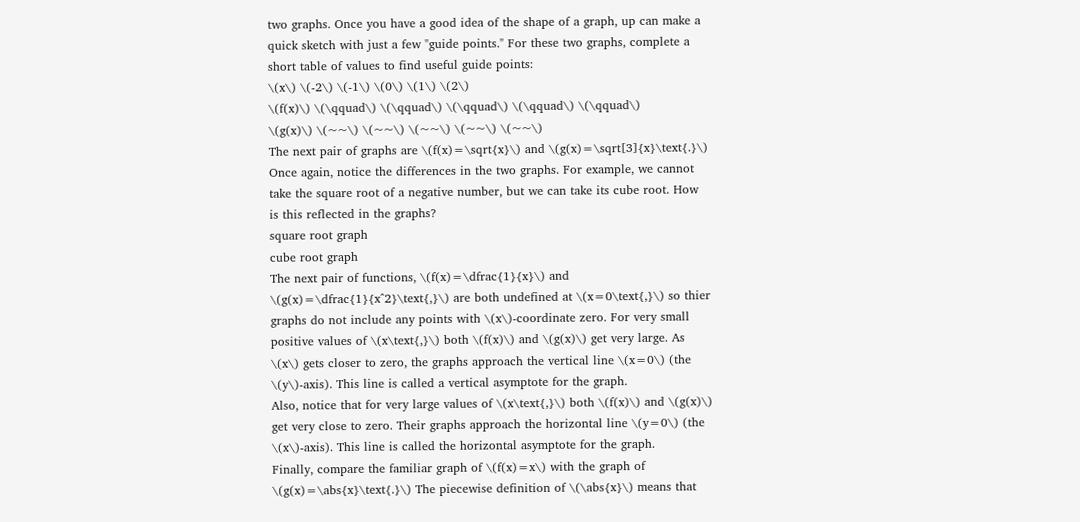two graphs. Once you have a good idea of the shape of a graph, up can make a quick sketch with just a few "guide points." For these two graphs, complete a short table of values to find useful guide points:
\(x\) \(-2\) \(-1\) \(0\) \(1\) \(2\)
\(f(x)\) \(\qquad\) \(\qquad\) \(\qquad\) \(\qquad\) \(\qquad\)
\(g(x)\) \(~~\) \(~~\) \(~~\) \(~~\) \(~~\)
The next pair of graphs are \(f(x)=\sqrt{x}\) and \(g(x)=\sqrt[3]{x}\text{.}\) Once again, notice the differences in the two graphs. For example, we cannot take the square root of a negative number, but we can take its cube root. How is this reflected in the graphs?
square root graph
cube root graph
The next pair of functions, \(f(x)=\dfrac{1}{x}\) and \(g(x)=\dfrac{1}{x^2}\text{,}\) are both undefined at \(x=0\text{,}\) so thier graphs do not include any points with \(x\)-coordinate zero. For very small positive values of \(x\text{,}\) both \(f(x)\) and \(g(x)\) get very large. As \(x\) gets closer to zero, the graphs approach the vertical line \(x=0\) (the \(y\)-axis). This line is called a vertical asymptote for the graph.
Also, notice that for very large values of \(x\text{,}\) both \(f(x)\) and \(g(x)\) get very close to zero. Their graphs approach the horizontal line \(y=0\) (the \(x\)-axis). This line is called the horizontal asymptote for the graph.
Finally, compare the familiar graph of \(f(x)=x\) with the graph of \(g(x)=\abs{x}\text{.}\) The piecewise definition of \(\abs{x}\) means that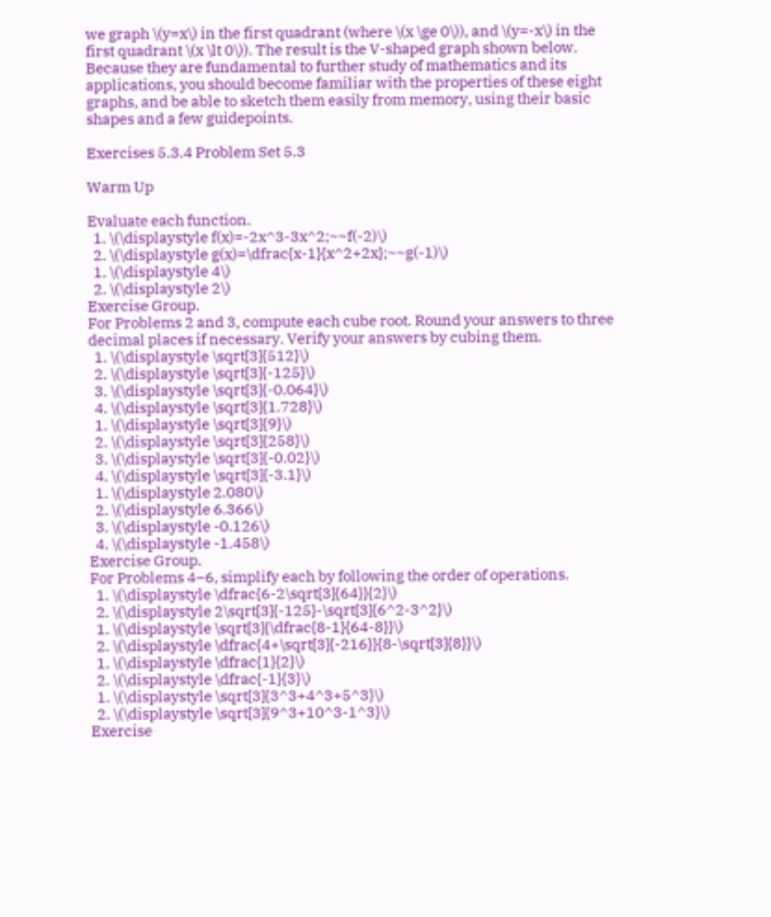we graph \(y=x\) in the first quadrant (where \(x \ge 0\)), and \(y=-x\) in the first quadrant \(x \lt 0\)). The result is the V-shaped graph shown below.
Because they are fundamental to further study of mathematics and its applications, you should become familiar with the properties of these eight graphs, and be able to sketch them easily from memory, using their basic shapes and a few guidepoints.

Exercises 5.3.4 Problem Set 5.3

Warm Up

Evaluate each function.
  1. \(\displaystyle f(x)=-2x^3-3x^2;~~f(-2)\)
  2. \(\displaystyle g(x)=\dfrac{x-1}{x^2+2x};~~g(-1)\)
  1. \(\displaystyle 4\)
  2. \(\displaystyle 2\)
Exercise Group.
For Problems 2 and 3, compute each cube root. Round your answers to three decimal places if necessary. Verify your answers by cubing them.
  1. \(\displaystyle \sqrt[3]{512}\)
  2. \(\displaystyle \sqrt[3]{-125}\)
  3. \(\displaystyle \sqrt[3]{-0.064}\)
  4. \(\displaystyle \sqrt[3]{1.728}\)
  1. \(\displaystyle \sqrt[3]{9}\)
  2. \(\displaystyle \sqrt[3]{258}\)
  3. \(\displaystyle \sqrt[3]{-0.02}\)
  4. \(\displaystyle \sqrt[3]{-3.1}\)
  1. \(\displaystyle 2.080\)
  2. \(\displaystyle 6.366\)
  3. \(\displaystyle -0.126\)
  4. \(\displaystyle -1.458\)
Exercise Group.
For Problems 4–6, simplify each by following the order of operations.
  1. \(\displaystyle \dfrac{6-2\sqrt[3]{64}}{2}\)
  2. \(\displaystyle 2\sqrt[3]{-125}-\sqrt[3]{6^2-3^2}\)
  1. \(\displaystyle \sqrt[3]{\dfrac{8-1}{64-8}}\)
  2. \(\displaystyle \dfrac{4+\sqrt[3]{-216}}{8-\sqrt[3]{8}}\)
  1. \(\displaystyle \dfrac{1}{2}\)
  2. \(\displaystyle \dfrac{-1}{3}\)
  1. \(\displaystyle \sqrt[3]{3^3+4^3+5^3}\)
  2. \(\displaystyle \sqrt[3]{9^3+10^3-1^3}\)
Exercise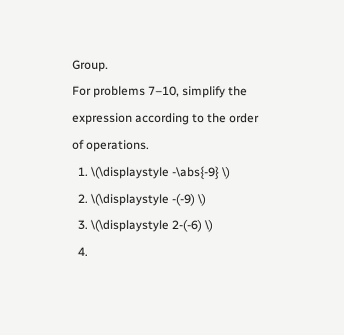Group.
For problems 7–10, simplify the expression according to the order of operations.
  1. \(\displaystyle -\abs{-9} \)
  2. \(\displaystyle -(-9) \)
  3. \(\displaystyle 2-(-6) \)
  4.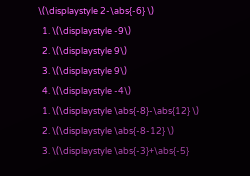\(\displaystyle 2-\abs{-6} \)
  1. \(\displaystyle -9\)
  2. \(\displaystyle 9\)
  3. \(\displaystyle 9\)
  4. \(\displaystyle -4\)
  1. \(\displaystyle \abs{-8}-\abs{12} \)
  2. \(\displaystyle \abs{-8-12} \)
  3. \(\displaystyle \abs{-3}+\abs{-5}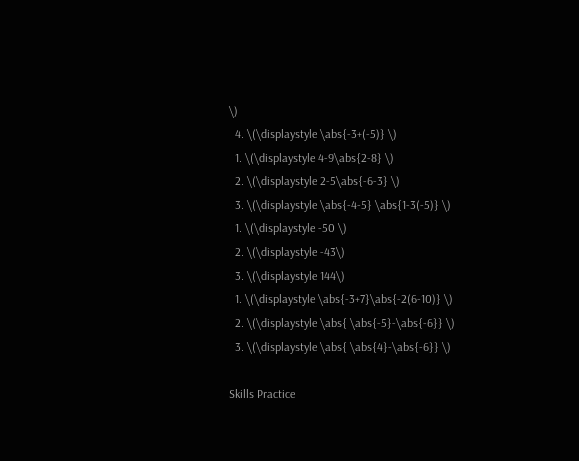\)
  4. \(\displaystyle \abs{-3+(-5)} \)
  1. \(\displaystyle 4-9\abs{2-8} \)
  2. \(\displaystyle 2-5\abs{-6-3} \)
  3. \(\displaystyle \abs{-4-5} \abs{1-3(-5)} \)
  1. \(\displaystyle -50 \)
  2. \(\displaystyle -43\)
  3. \(\displaystyle 144\)
  1. \(\displaystyle \abs{-3+7}\abs{-2(6-10)} \)
  2. \(\displaystyle \abs{ \abs{-5}-\abs{-6}} \)
  3. \(\displaystyle \abs{ \abs{4}-\abs{-6}} \)

Skills Practice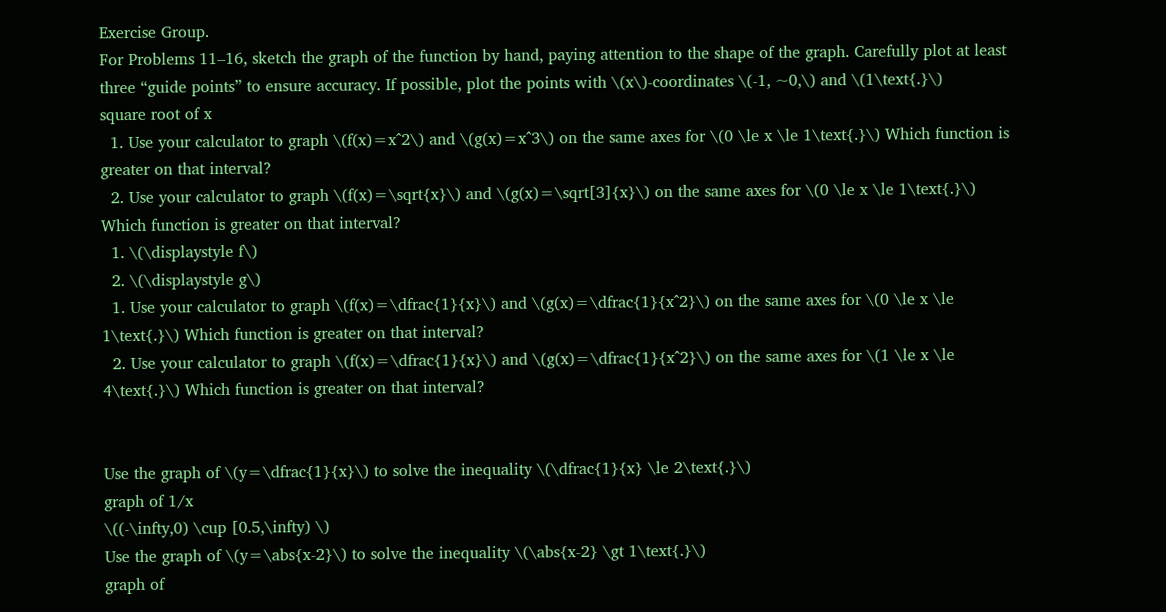Exercise Group.
For Problems 11–16, sketch the graph of the function by hand, paying attention to the shape of the graph. Carefully plot at least three “guide points” to ensure accuracy. If possible, plot the points with \(x\)-coordinates \(-1, ~0,\) and \(1\text{.}\)
square root of x
  1. Use your calculator to graph \(f(x)=x^2\) and \(g(x)=x^3\) on the same axes for \(0 \le x \le 1\text{.}\) Which function is greater on that interval?
  2. Use your calculator to graph \(f(x)=\sqrt{x}\) and \(g(x)=\sqrt[3]{x}\) on the same axes for \(0 \le x \le 1\text{.}\) Which function is greater on that interval?
  1. \(\displaystyle f\)
  2. \(\displaystyle g\)
  1. Use your calculator to graph \(f(x)=\dfrac{1}{x}\) and \(g(x)=\dfrac{1}{x^2}\) on the same axes for \(0 \le x \le 1\text{.}\) Which function is greater on that interval?
  2. Use your calculator to graph \(f(x)=\dfrac{1}{x}\) and \(g(x)=\dfrac{1}{x^2}\) on the same axes for \(1 \le x \le 4\text{.}\) Which function is greater on that interval?


Use the graph of \(y=\dfrac{1}{x}\) to solve the inequality \(\dfrac{1}{x} \le 2\text{.}\)
graph of 1/x
\((-\infty,0) \cup [0.5,\infty) \)
Use the graph of \(y=\abs{x-2}\) to solve the inequality \(\abs{x-2} \gt 1\text{.}\)
graph of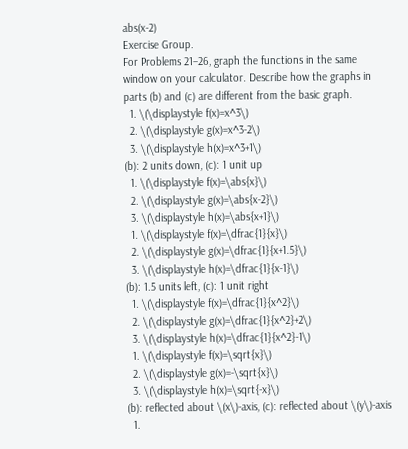abs(x-2)
Exercise Group.
For Problems 21–26, graph the functions in the same window on your calculator. Describe how the graphs in parts (b) and (c) are different from the basic graph.
  1. \(\displaystyle f(x)=x^3\)
  2. \(\displaystyle g(x)=x^3-2\)
  3. \(\displaystyle h(x)=x^3+1\)
(b): 2 units down, (c): 1 unit up
  1. \(\displaystyle f(x)=\abs{x}\)
  2. \(\displaystyle g(x)=\abs{x-2}\)
  3. \(\displaystyle h(x)=\abs{x+1}\)
  1. \(\displaystyle f(x)=\dfrac{1}{x}\)
  2. \(\displaystyle g(x)=\dfrac{1}{x+1.5}\)
  3. \(\displaystyle h(x)=\dfrac{1}{x-1}\)
(b): 1.5 units left, (c): 1 unit right
  1. \(\displaystyle f(x)=\dfrac{1}{x^2}\)
  2. \(\displaystyle g(x)=\dfrac{1}{x^2}+2\)
  3. \(\displaystyle h(x)=\dfrac{1}{x^2}-1\)
  1. \(\displaystyle f(x)=\sqrt{x}\)
  2. \(\displaystyle g(x)=-\sqrt{x}\)
  3. \(\displaystyle h(x)=\sqrt{-x}\)
(b): reflected about \(x\)-axis, (c): reflected about \(y\)-axis
  1.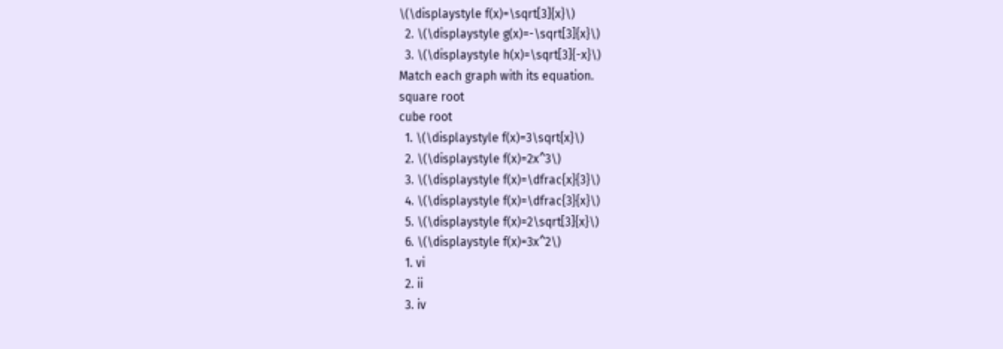\(\displaystyle f(x)=\sqrt[3]{x}\)
  2. \(\displaystyle g(x)=-\sqrt[3]{x}\)
  3. \(\displaystyle h(x)=\sqrt[3]{-x}\)
Match each graph with its equation.
square root
cube root
  1. \(\displaystyle f(x)=3\sqrt{x}\)
  2. \(\displaystyle f(x)=2x^3\)
  3. \(\displaystyle f(x)=\dfrac{x}{3}\)
  4. \(\displaystyle f(x)=\dfrac{3}{x}\)
  5. \(\displaystyle f(x)=2\sqrt[3]{x}\)
  6. \(\displaystyle f(x)=3x^2\)
  1. vi
  2. ii
  3. iv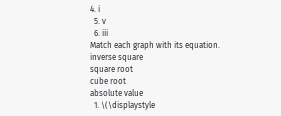4. i
  5. v
  6. iii
Match each graph with its equation.
inverse square
square root
cube root
absolute value
  1. \(\displaystyle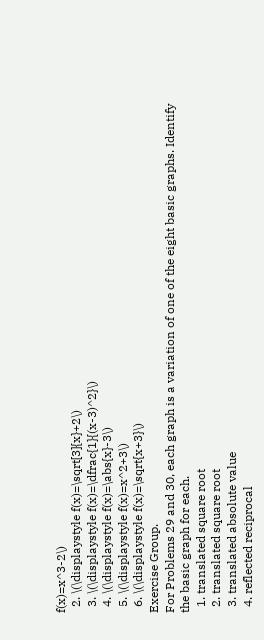f(x)=x^3-2\)
  2. \(\displaystyle f(x)=\sqrt[3]{x}+2\)
  3. \(\displaystyle f(x)=\dfrac{1}{(x-3)^2}\)
  4. \(\displaystyle f(x)=\abs{x}-3\)
  5. \(\displaystyle f(x)=x^2+3\)
  6. \(\displaystyle f(x)=\sqrt{x+3}\)
Exercise Group.
For Problems 29 and 30, each graph is a variation of one of the eight basic graphs. Identify the basic graph for each.
  1. translated square root
  2. translated square root
  3. translated absolute value
  4. reflected reciprocal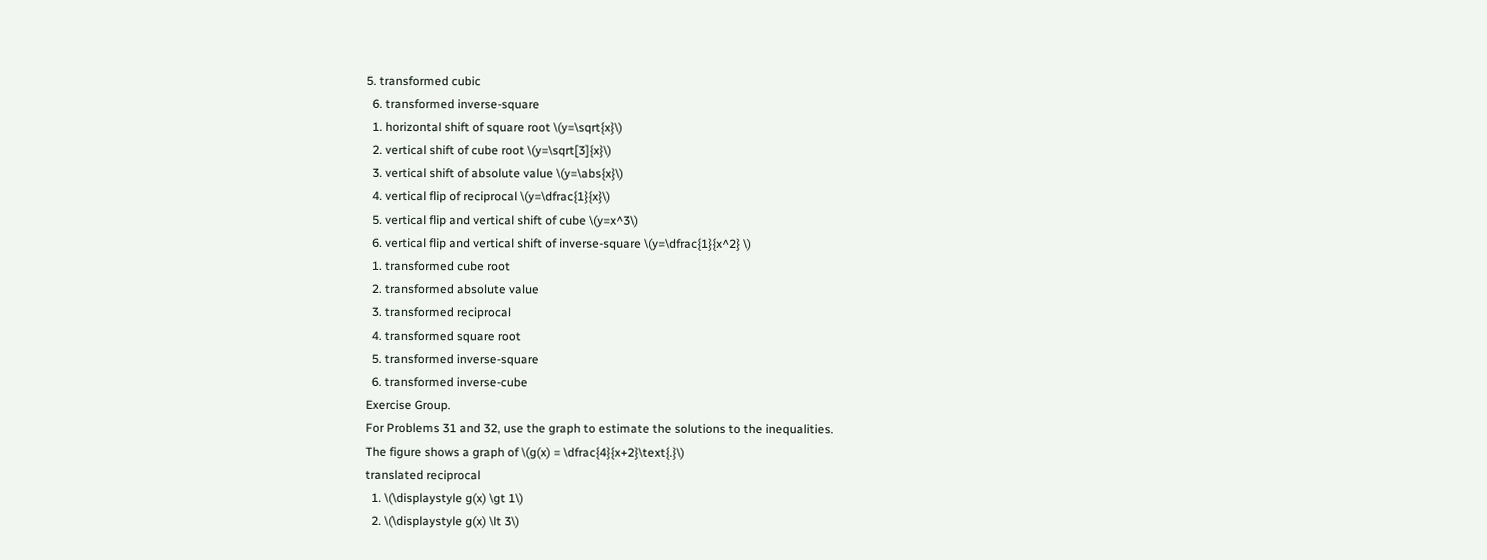5. transformed cubic
  6. transformed inverse-square
  1. horizontal shift of square root \(y=\sqrt{x}\)
  2. vertical shift of cube root \(y=\sqrt[3]{x}\)
  3. vertical shift of absolute value \(y=\abs{x}\)
  4. vertical flip of reciprocal \(y=\dfrac{1}{x}\)
  5. vertical flip and vertical shift of cube \(y=x^3\)
  6. vertical flip and vertical shift of inverse-square \(y=\dfrac{1}{x^2} \)
  1. transformed cube root
  2. transformed absolute value
  3. transformed reciprocal
  4. transformed square root
  5. transformed inverse-square
  6. transformed inverse-cube
Exercise Group.
For Problems 31 and 32, use the graph to estimate the solutions to the inequalities.
The figure shows a graph of \(g(x) = \dfrac{4}{x+2}\text{.}\)
translated reciprocal
  1. \(\displaystyle g(x) \gt 1\)
  2. \(\displaystyle g(x) \lt 3\)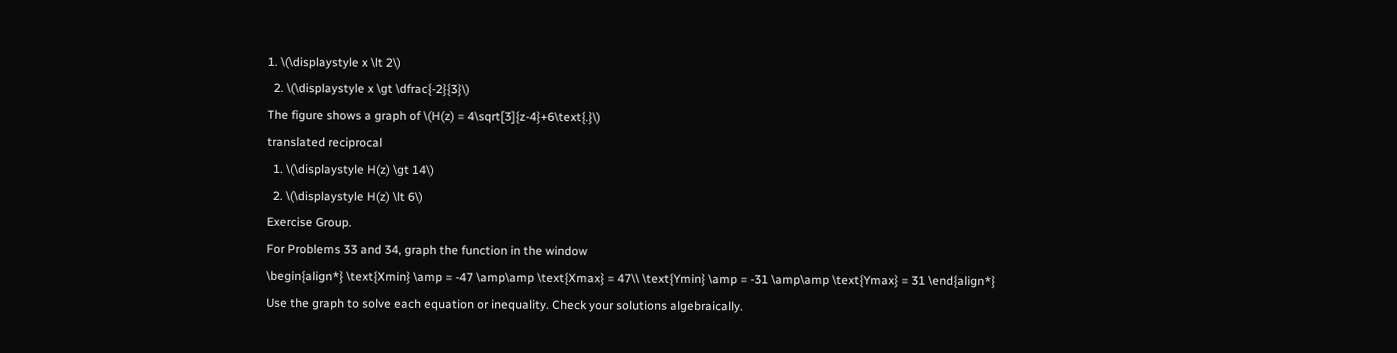1. \(\displaystyle x \lt 2\)
  2. \(\displaystyle x \gt \dfrac{-2}{3}\)
The figure shows a graph of \(H(z) = 4\sqrt[3]{z-4}+6\text{.}\)
translated reciprocal
  1. \(\displaystyle H(z) \gt 14\)
  2. \(\displaystyle H(z) \lt 6\)
Exercise Group.
For Problems 33 and 34, graph the function in the window
\begin{align*} \text{Xmin} \amp = -47 \amp\amp \text{Xmax} = 47\\ \text{Ymin} \amp = -31 \amp\amp \text{Ymax} = 31 \end{align*}
Use the graph to solve each equation or inequality. Check your solutions algebraically.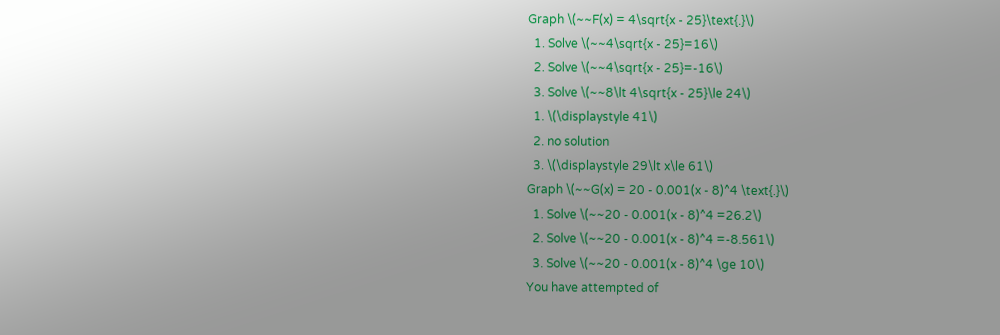Graph \(~~F(x) = 4\sqrt{x - 25}\text{.}\)
  1. Solve \(~~4\sqrt{x - 25}=16\)
  2. Solve \(~~4\sqrt{x - 25}=-16\)
  3. Solve \(~~8\lt 4\sqrt{x - 25}\le 24\)
  1. \(\displaystyle 41\)
  2. no solution
  3. \(\displaystyle 29\lt x\le 61\)
Graph \(~~G(x) = 20 - 0.001(x - 8)^4 \text{.}\)
  1. Solve \(~~20 - 0.001(x - 8)^4 =26.2\)
  2. Solve \(~~20 - 0.001(x - 8)^4 =-8.561\)
  3. Solve \(~~20 - 0.001(x - 8)^4 \ge 10\)
You have attempted of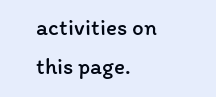activities on this page.